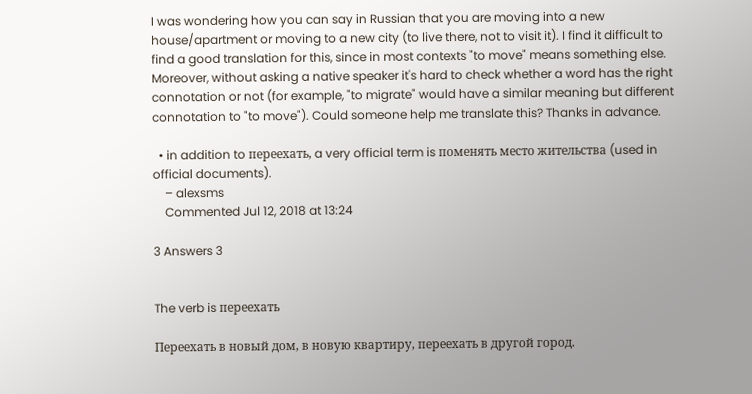I was wondering how you can say in Russian that you are moving into a new house/apartment or moving to a new city (to live there, not to visit it). I find it difficult to find a good translation for this, since in most contexts "to move" means something else. Moreover, without asking a native speaker it's hard to check whether a word has the right connotation or not (for example, "to migrate" would have a similar meaning but different connotation to "to move"). Could someone help me translate this? Thanks in advance.

  • in addition to переехать, a very official term is поменять место жительства (used in official documents).
    – alexsms
    Commented Jul 12, 2018 at 13:24

3 Answers 3


The verb is переехать

Переехать в новый дом, в новую квартиру, переехать в другой город.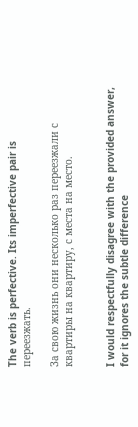The verb is perfective. Its imperfective pair is переезжать.

За свою жизнь они несколько раз переезжали с квартиры на квартиру, с места на место.


I would respectfully disagree with the provided answer, for it ignores the subtle difference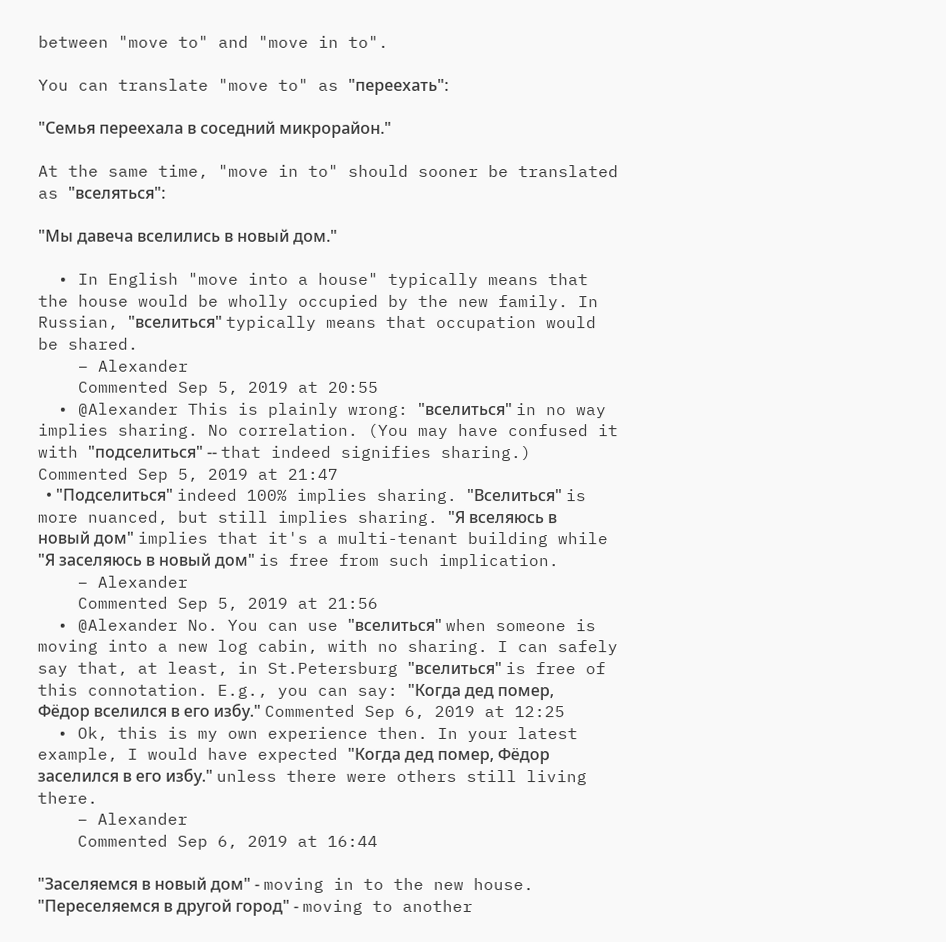between "move to" and "move in to".

You can translate "move to" as "переехать":

"Семья переехала в соседний микрорайон."

At the same time, "move in to" should sooner be translated as "вселяться":

"Мы давеча вселились в новый дом."

  • In English "move into a house" typically means that the house would be wholly occupied by the new family. In Russian, "вселиться" typically means that occupation would be shared.
    – Alexander
    Commented Sep 5, 2019 at 20:55
  • @Alexander This is plainly wrong: "вселиться" in no way implies sharing. No correlation. (You may have confused it with "пoдселиться" -- that indeed signifies sharing.) Commented Sep 5, 2019 at 21:47
  • "Пoдселиться" indeed 100% implies sharing. "Вселиться" is more nuanced, but still implies sharing. "Я вселяюсь в новый дом" implies that it's a multi-tenant building while "Я заселяюсь в новый дом" is free from such implication.
    – Alexander
    Commented Sep 5, 2019 at 21:56
  • @Alexander No. You can use "вселиться" when someone is moving into a new log cabin, with no sharing. I can safely say that, at least, in St.Petersburg "вселиться" is free of this connotation. E.g., you can say: "Когда дед помер, Фёдор вселился в его избу." Commented Sep 6, 2019 at 12:25
  • Ok, this is my own experience then. In your latest example, I would have expected "Когда дед помер, Фёдор заселился в его избу." unless there were others still living there.
    – Alexander
    Commented Sep 6, 2019 at 16:44

"Заселяемся в новый дом" - moving in to the new house. "Переселяемся в другой город" - moving to another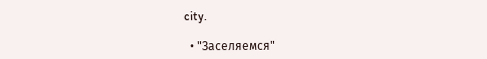city.

  • "Заселяемся"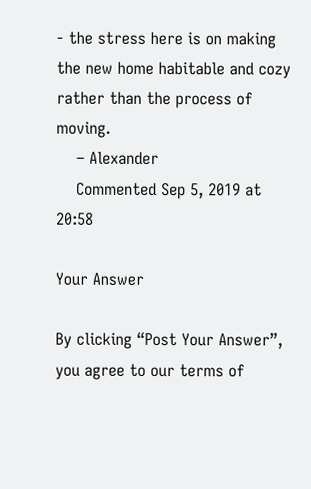- the stress here is on making the new home habitable and cozy rather than the process of moving.
    – Alexander
    Commented Sep 5, 2019 at 20:58

Your Answer

By clicking “Post Your Answer”, you agree to our terms of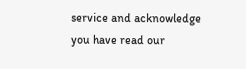service and acknowledge you have read our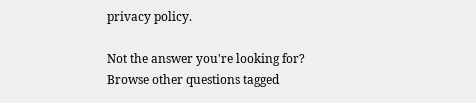privacy policy.

Not the answer you're looking for? Browse other questions tagged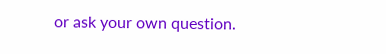or ask your own question.